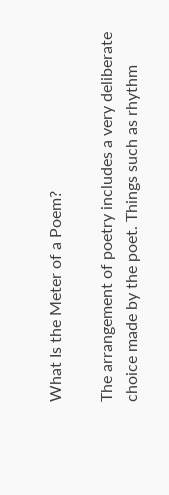What Is the Meter of a Poem?

The arrangement of poetry includes a very deliberate choice made by the poet. Things such as rhythm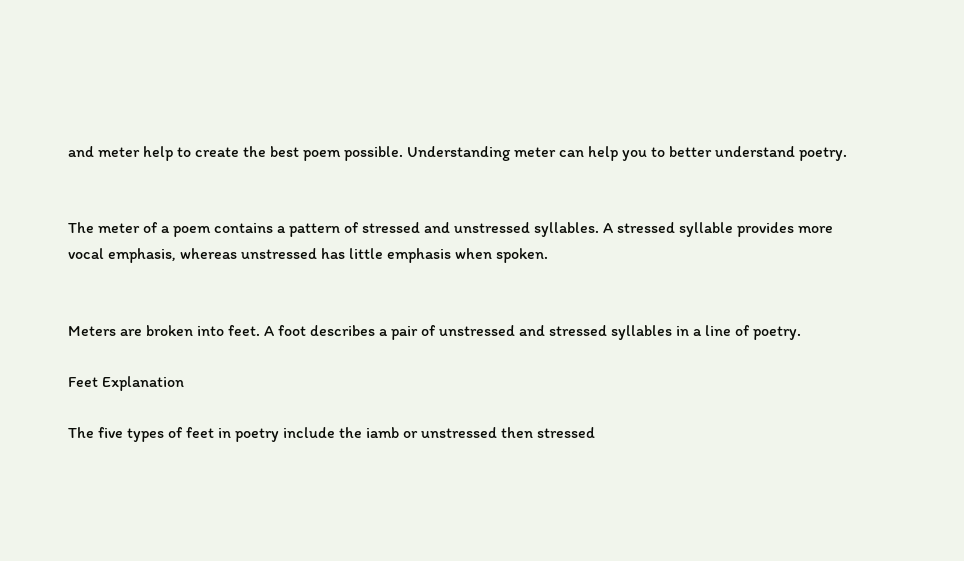and meter help to create the best poem possible. Understanding meter can help you to better understand poetry.


The meter of a poem contains a pattern of stressed and unstressed syllables. A stressed syllable provides more vocal emphasis, whereas unstressed has little emphasis when spoken.


Meters are broken into feet. A foot describes a pair of unstressed and stressed syllables in a line of poetry.

Feet Explanation

The five types of feet in poetry include the iamb or unstressed then stressed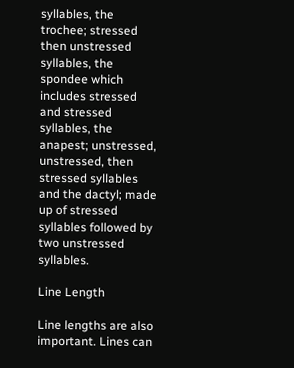syllables, the trochee; stressed then unstressed syllables, the spondee which includes stressed and stressed syllables, the anapest; unstressed, unstressed, then stressed syllables and the dactyl; made up of stressed syllables followed by two unstressed syllables.

Line Length

Line lengths are also important. Lines can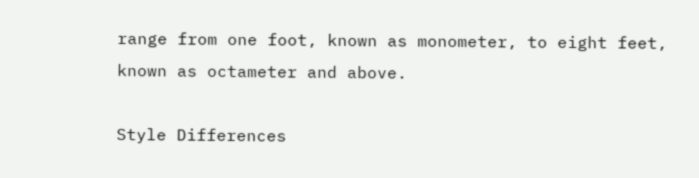range from one foot, known as monometer, to eight feet, known as octameter and above.

Style Differences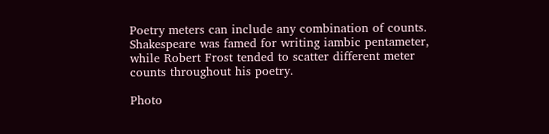Poetry meters can include any combination of counts. Shakespeare was famed for writing iambic pentameter, while Robert Frost tended to scatter different meter counts throughout his poetry.

Photo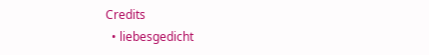Credits
  • liebesgedicht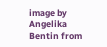image by Angelika Bentin from